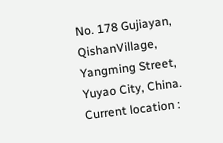No. 178 Gujiayan, QishanVillage, Yangming Street, Yuyao City, China.
Current location :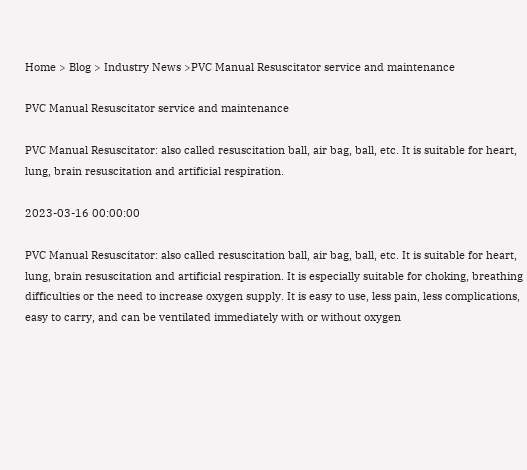Home > Blog > Industry News >PVC Manual Resuscitator service and maintenance

PVC Manual Resuscitator service and maintenance

PVC Manual Resuscitator: also called resuscitation ball, air bag, ball, etc. It is suitable for heart, lung, brain resuscitation and artificial respiration.

2023-03-16 00:00:00

PVC Manual Resuscitator: also called resuscitation ball, air bag, ball, etc. It is suitable for heart, lung, brain resuscitation and artificial respiration. It is especially suitable for choking, breathing difficulties or the need to increase oxygen supply. It is easy to use, less pain, less complications, easy to carry, and can be ventilated immediately with or without oxygen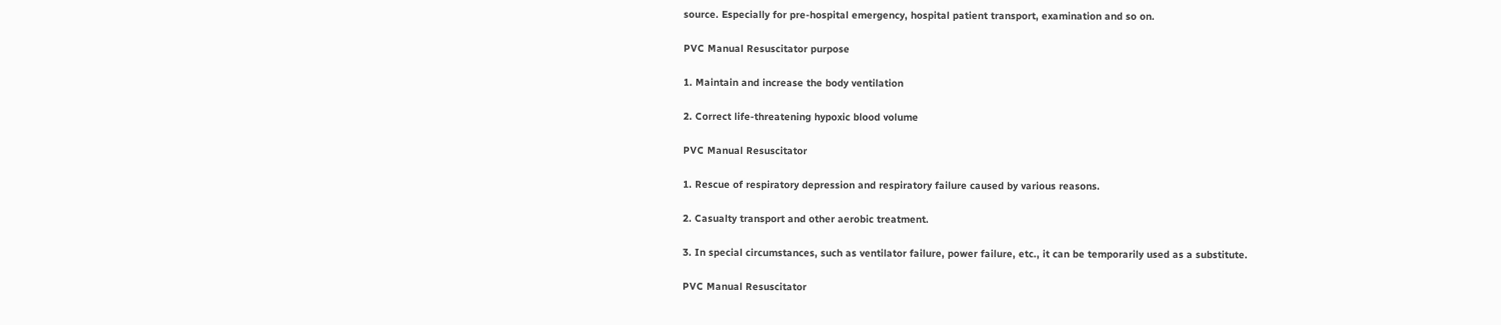source. Especially for pre-hospital emergency, hospital patient transport, examination and so on.

PVC Manual Resuscitator purpose

1. Maintain and increase the body ventilation

2. Correct life-threatening hypoxic blood volume

PVC Manual Resuscitator

1. Rescue of respiratory depression and respiratory failure caused by various reasons.

2. Casualty transport and other aerobic treatment.

3. In special circumstances, such as ventilator failure, power failure, etc., it can be temporarily used as a substitute.

PVC Manual Resuscitator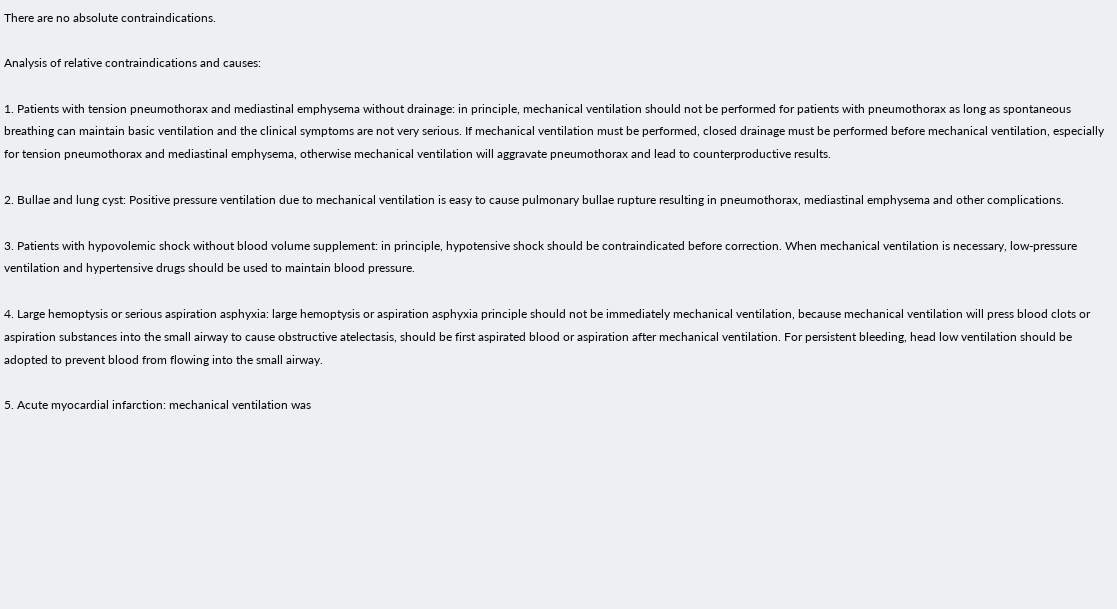There are no absolute contraindications.

Analysis of relative contraindications and causes:

1. Patients with tension pneumothorax and mediastinal emphysema without drainage: in principle, mechanical ventilation should not be performed for patients with pneumothorax as long as spontaneous breathing can maintain basic ventilation and the clinical symptoms are not very serious. If mechanical ventilation must be performed, closed drainage must be performed before mechanical ventilation, especially for tension pneumothorax and mediastinal emphysema, otherwise mechanical ventilation will aggravate pneumothorax and lead to counterproductive results.

2. Bullae and lung cyst: Positive pressure ventilation due to mechanical ventilation is easy to cause pulmonary bullae rupture resulting in pneumothorax, mediastinal emphysema and other complications.

3. Patients with hypovolemic shock without blood volume supplement: in principle, hypotensive shock should be contraindicated before correction. When mechanical ventilation is necessary, low-pressure ventilation and hypertensive drugs should be used to maintain blood pressure.

4. Large hemoptysis or serious aspiration asphyxia: large hemoptysis or aspiration asphyxia principle should not be immediately mechanical ventilation, because mechanical ventilation will press blood clots or aspiration substances into the small airway to cause obstructive atelectasis, should be first aspirated blood or aspiration after mechanical ventilation. For persistent bleeding, head low ventilation should be adopted to prevent blood from flowing into the small airway.

5. Acute myocardial infarction: mechanical ventilation was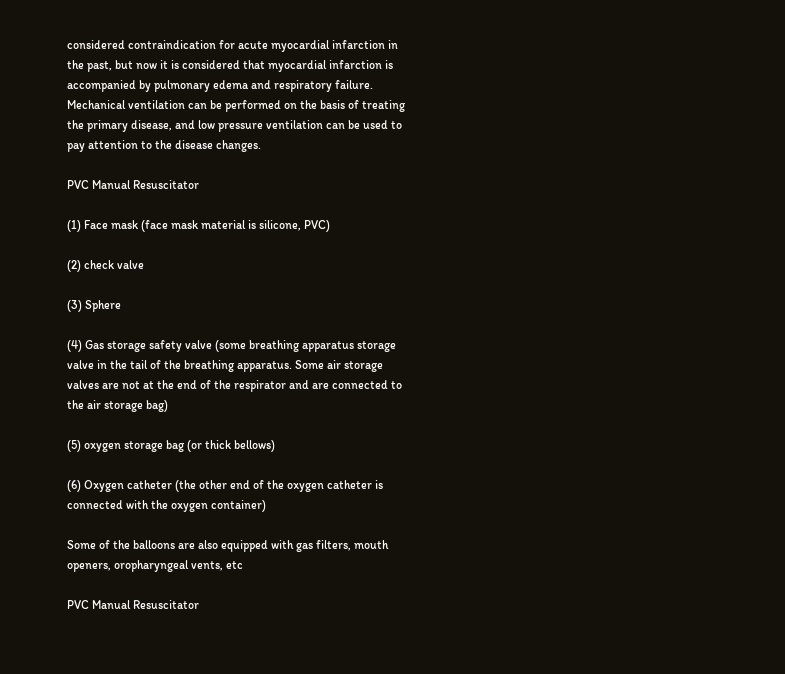considered contraindication for acute myocardial infarction in the past, but now it is considered that myocardial infarction is accompanied by pulmonary edema and respiratory failure. Mechanical ventilation can be performed on the basis of treating the primary disease, and low pressure ventilation can be used to pay attention to the disease changes.

PVC Manual Resuscitator

(1) Face mask (face mask material is silicone, PVC)

(2) check valve

(3) Sphere

(4) Gas storage safety valve (some breathing apparatus storage valve in the tail of the breathing apparatus. Some air storage valves are not at the end of the respirator and are connected to the air storage bag)

(5) oxygen storage bag (or thick bellows)

(6) Oxygen catheter (the other end of the oxygen catheter is connected with the oxygen container)

Some of the balloons are also equipped with gas filters, mouth openers, oropharyngeal vents, etc

PVC Manual Resuscitator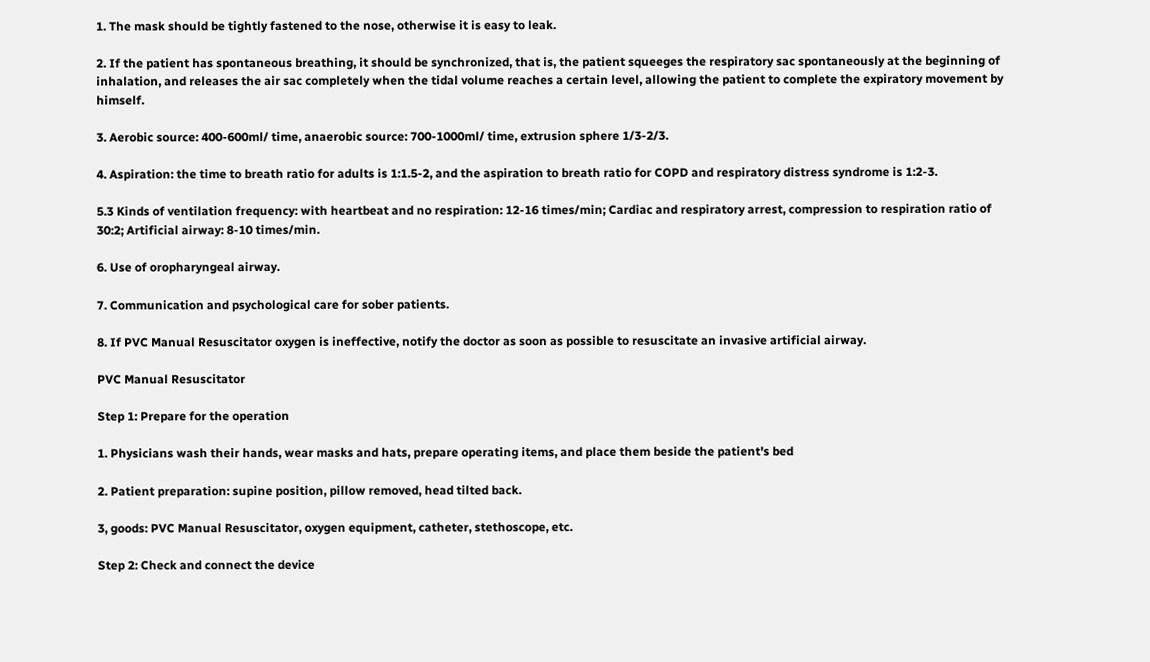1. The mask should be tightly fastened to the nose, otherwise it is easy to leak.

2. If the patient has spontaneous breathing, it should be synchronized, that is, the patient squeeges the respiratory sac spontaneously at the beginning of inhalation, and releases the air sac completely when the tidal volume reaches a certain level, allowing the patient to complete the expiratory movement by himself.

3. Aerobic source: 400-600ml/ time, anaerobic source: 700-1000ml/ time, extrusion sphere 1/3-2/3.

4. Aspiration: the time to breath ratio for adults is 1:1.5-2, and the aspiration to breath ratio for COPD and respiratory distress syndrome is 1:2-3.

5.3 Kinds of ventilation frequency: with heartbeat and no respiration: 12-16 times/min; Cardiac and respiratory arrest, compression to respiration ratio of 30:2; Artificial airway: 8-10 times/min.

6. Use of oropharyngeal airway.

7. Communication and psychological care for sober patients.

8. If PVC Manual Resuscitator oxygen is ineffective, notify the doctor as soon as possible to resuscitate an invasive artificial airway.

PVC Manual Resuscitator

Step 1: Prepare for the operation

1. Physicians wash their hands, wear masks and hats, prepare operating items, and place them beside the patient's bed

2. Patient preparation: supine position, pillow removed, head tilted back.

3, goods: PVC Manual Resuscitator, oxygen equipment, catheter, stethoscope, etc.

Step 2: Check and connect the device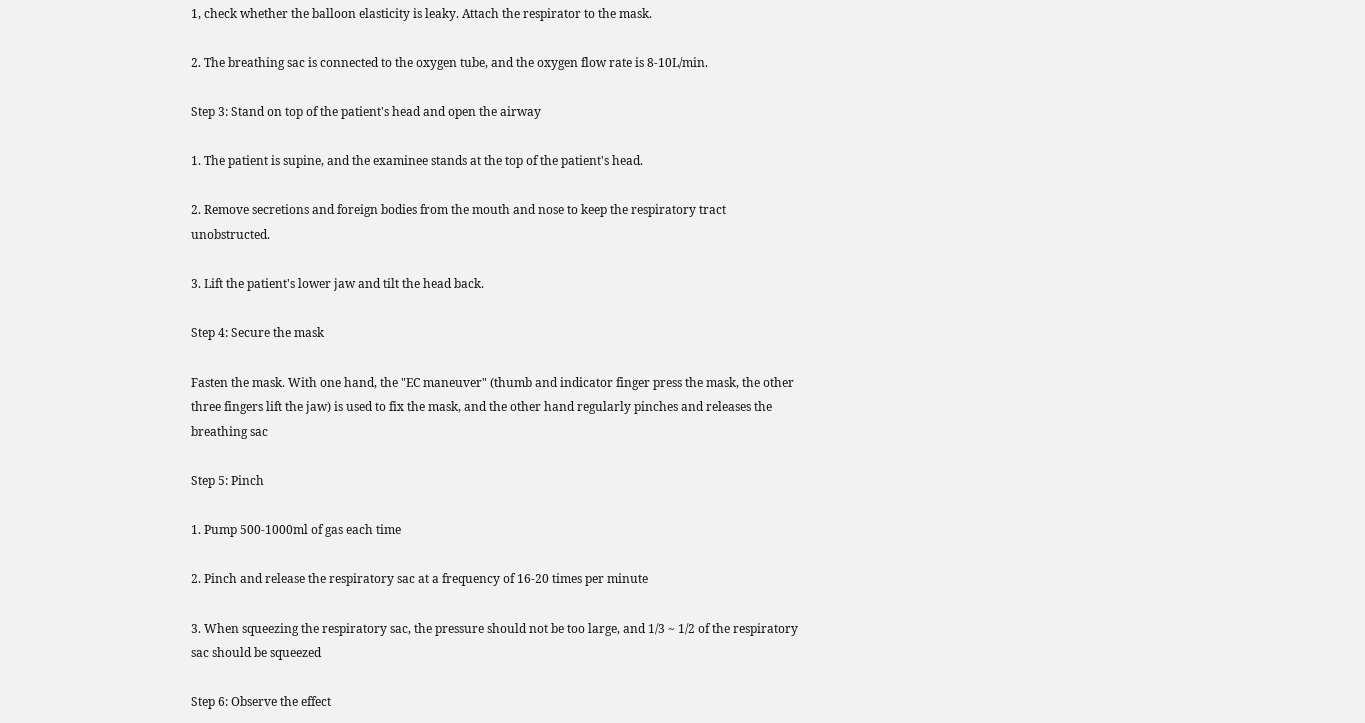1, check whether the balloon elasticity is leaky. Attach the respirator to the mask.

2. The breathing sac is connected to the oxygen tube, and the oxygen flow rate is 8-10L/min.

Step 3: Stand on top of the patient's head and open the airway

1. The patient is supine, and the examinee stands at the top of the patient's head.

2. Remove secretions and foreign bodies from the mouth and nose to keep the respiratory tract unobstructed.

3. Lift the patient's lower jaw and tilt the head back.

Step 4: Secure the mask

Fasten the mask. With one hand, the "EC maneuver" (thumb and indicator finger press the mask, the other three fingers lift the jaw) is used to fix the mask, and the other hand regularly pinches and releases the breathing sac

Step 5: Pinch

1. Pump 500-1000ml of gas each time

2. Pinch and release the respiratory sac at a frequency of 16-20 times per minute

3. When squeezing the respiratory sac, the pressure should not be too large, and 1/3 ~ 1/2 of the respiratory sac should be squeezed

Step 6: Observe the effect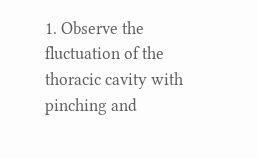1. Observe the fluctuation of the thoracic cavity with pinching and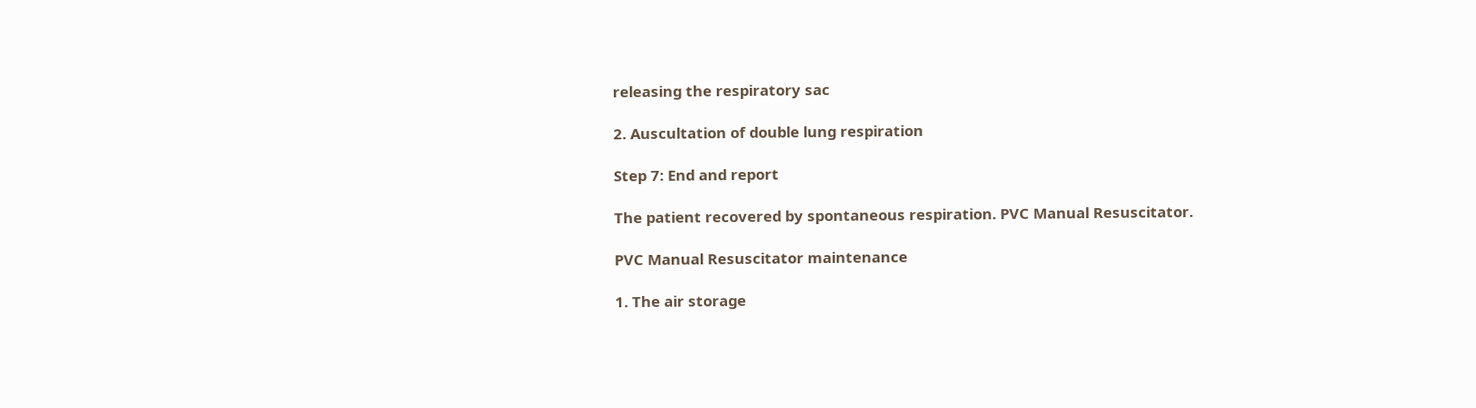releasing the respiratory sac

2. Auscultation of double lung respiration

Step 7: End and report

The patient recovered by spontaneous respiration. PVC Manual Resuscitator.

PVC Manual Resuscitator maintenance

1. The air storage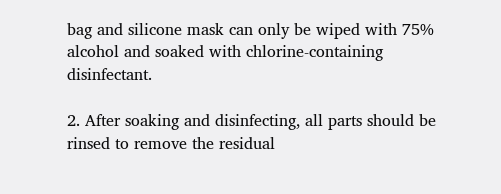bag and silicone mask can only be wiped with 75% alcohol and soaked with chlorine-containing disinfectant.

2. After soaking and disinfecting, all parts should be rinsed to remove the residual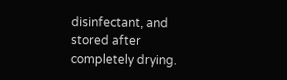disinfectant, and stored after completely drying.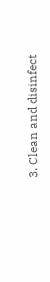3. Clean and disinfect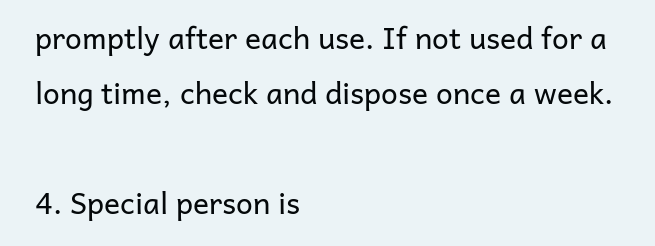promptly after each use. If not used for a long time, check and dispose once a week.

4. Special person is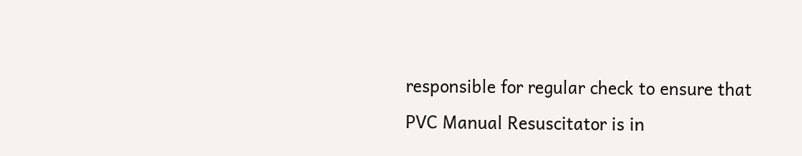responsible for regular check to ensure that PVC Manual Resuscitator is in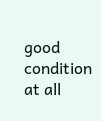good condition at all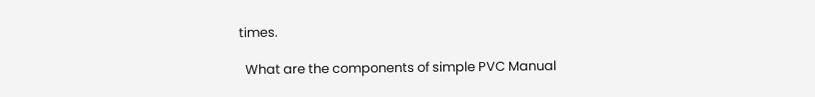times.

  What are the components of simple PVC Manual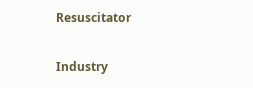Resuscitator

Industry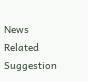News
Related Suggestion